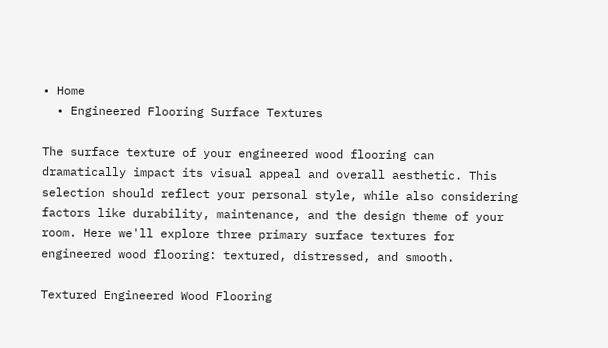• Home
  • Engineered Flooring Surface Textures

The surface texture of your engineered wood flooring can dramatically impact its visual appeal and overall aesthetic. This selection should reflect your personal style, while also considering factors like durability, maintenance, and the design theme of your room. Here we'll explore three primary surface textures for engineered wood flooring: textured, distressed, and smooth.

Textured Engineered Wood Flooring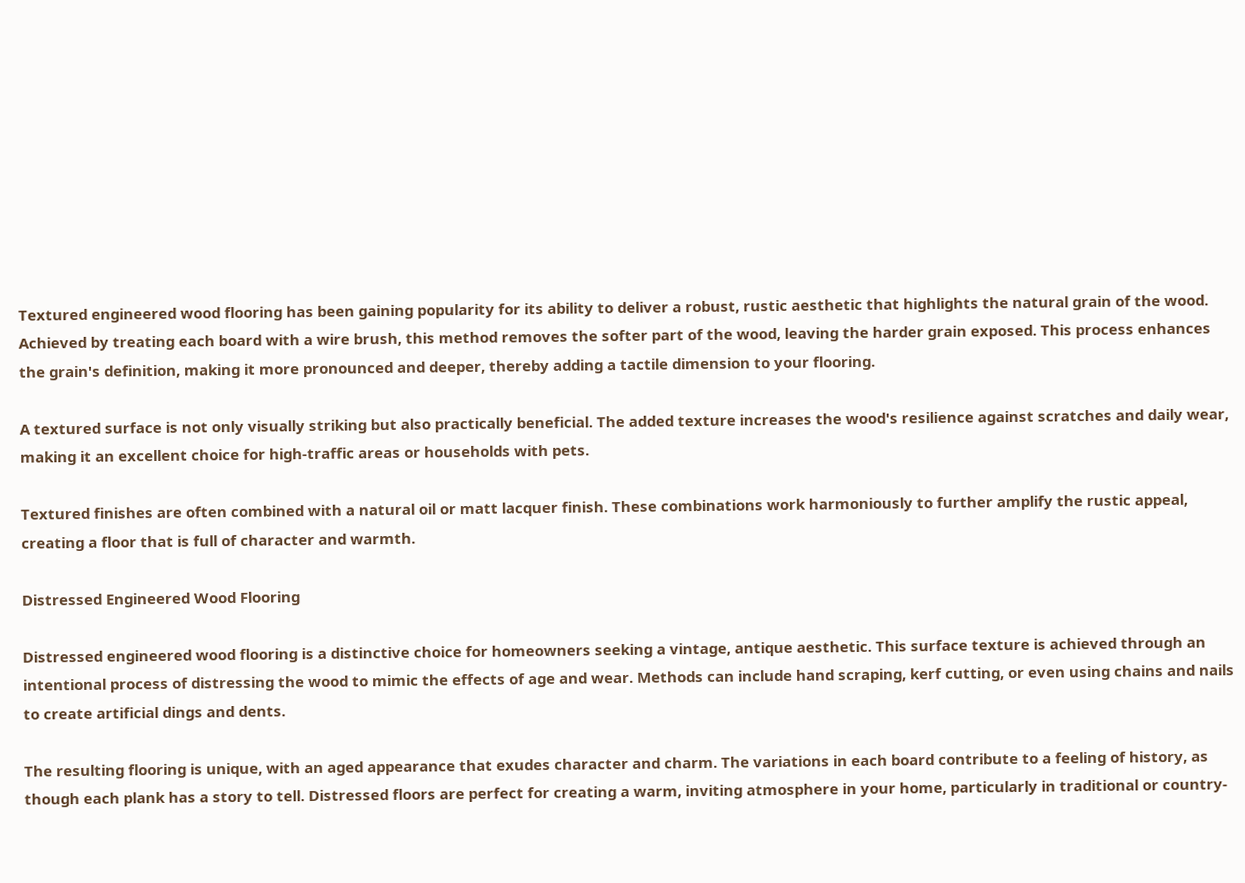Textured engineered wood flooring has been gaining popularity for its ability to deliver a robust, rustic aesthetic that highlights the natural grain of the wood. Achieved by treating each board with a wire brush, this method removes the softer part of the wood, leaving the harder grain exposed. This process enhances the grain's definition, making it more pronounced and deeper, thereby adding a tactile dimension to your flooring.

A textured surface is not only visually striking but also practically beneficial. The added texture increases the wood's resilience against scratches and daily wear, making it an excellent choice for high-traffic areas or households with pets.

Textured finishes are often combined with a natural oil or matt lacquer finish. These combinations work harmoniously to further amplify the rustic appeal, creating a floor that is full of character and warmth.

Distressed Engineered Wood Flooring

Distressed engineered wood flooring is a distinctive choice for homeowners seeking a vintage, antique aesthetic. This surface texture is achieved through an intentional process of distressing the wood to mimic the effects of age and wear. Methods can include hand scraping, kerf cutting, or even using chains and nails to create artificial dings and dents.

The resulting flooring is unique, with an aged appearance that exudes character and charm. The variations in each board contribute to a feeling of history, as though each plank has a story to tell. Distressed floors are perfect for creating a warm, inviting atmosphere in your home, particularly in traditional or country-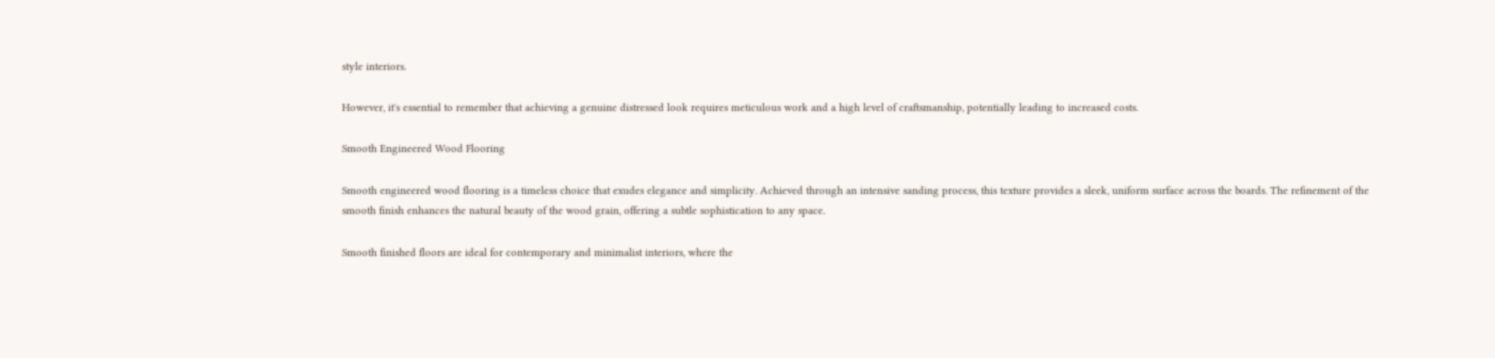style interiors.

However, it's essential to remember that achieving a genuine distressed look requires meticulous work and a high level of craftsmanship, potentially leading to increased costs.

Smooth Engineered Wood Flooring

Smooth engineered wood flooring is a timeless choice that exudes elegance and simplicity. Achieved through an intensive sanding process, this texture provides a sleek, uniform surface across the boards. The refinement of the smooth finish enhances the natural beauty of the wood grain, offering a subtle sophistication to any space.

Smooth finished floors are ideal for contemporary and minimalist interiors, where the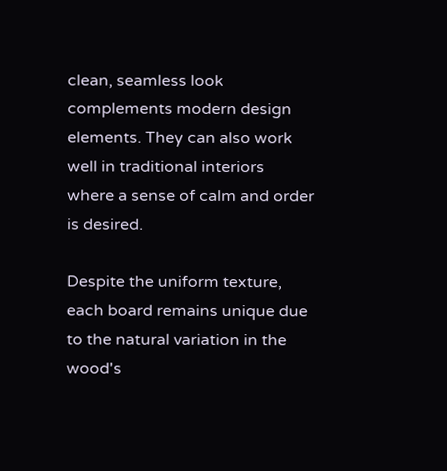clean, seamless look complements modern design elements. They can also work well in traditional interiors where a sense of calm and order is desired.

Despite the uniform texture, each board remains unique due to the natural variation in the wood's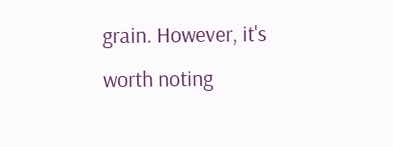grain. However, it's worth noting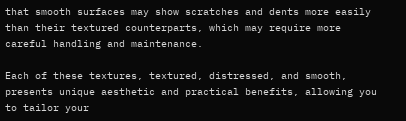that smooth surfaces may show scratches and dents more easily than their textured counterparts, which may require more careful handling and maintenance.

Each of these textures, textured, distressed, and smooth, presents unique aesthetic and practical benefits, allowing you to tailor your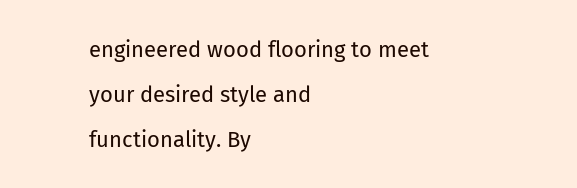engineered wood flooring to meet your desired style and functionality. By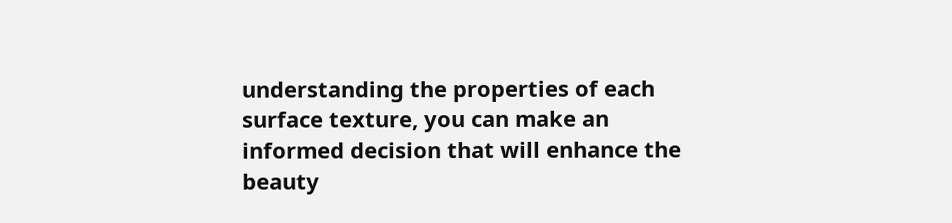understanding the properties of each surface texture, you can make an informed decision that will enhance the beauty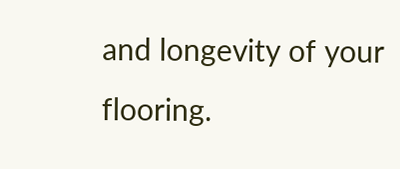and longevity of your flooring.